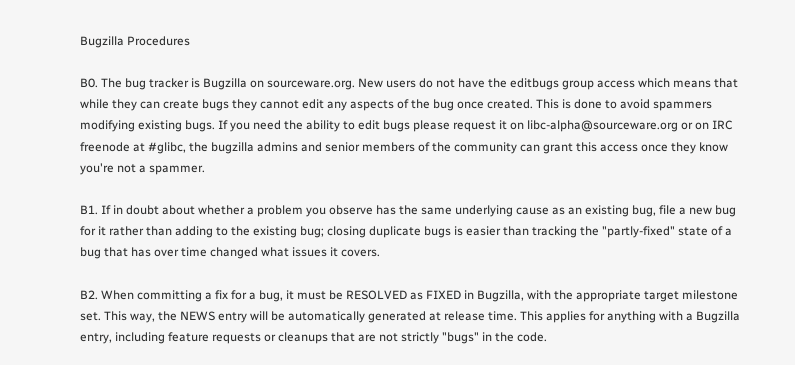Bugzilla Procedures

B0. The bug tracker is Bugzilla on sourceware.org. New users do not have the editbugs group access which means that while they can create bugs they cannot edit any aspects of the bug once created. This is done to avoid spammers modifying existing bugs. If you need the ability to edit bugs please request it on libc-alpha@sourceware.org or on IRC freenode at #glibc, the bugzilla admins and senior members of the community can grant this access once they know you're not a spammer.

B1. If in doubt about whether a problem you observe has the same underlying cause as an existing bug, file a new bug for it rather than adding to the existing bug; closing duplicate bugs is easier than tracking the "partly-fixed" state of a bug that has over time changed what issues it covers.

B2. When committing a fix for a bug, it must be RESOLVED as FIXED in Bugzilla, with the appropriate target milestone set. This way, the NEWS entry will be automatically generated at release time. This applies for anything with a Bugzilla entry, including feature requests or cleanups that are not strictly "bugs" in the code.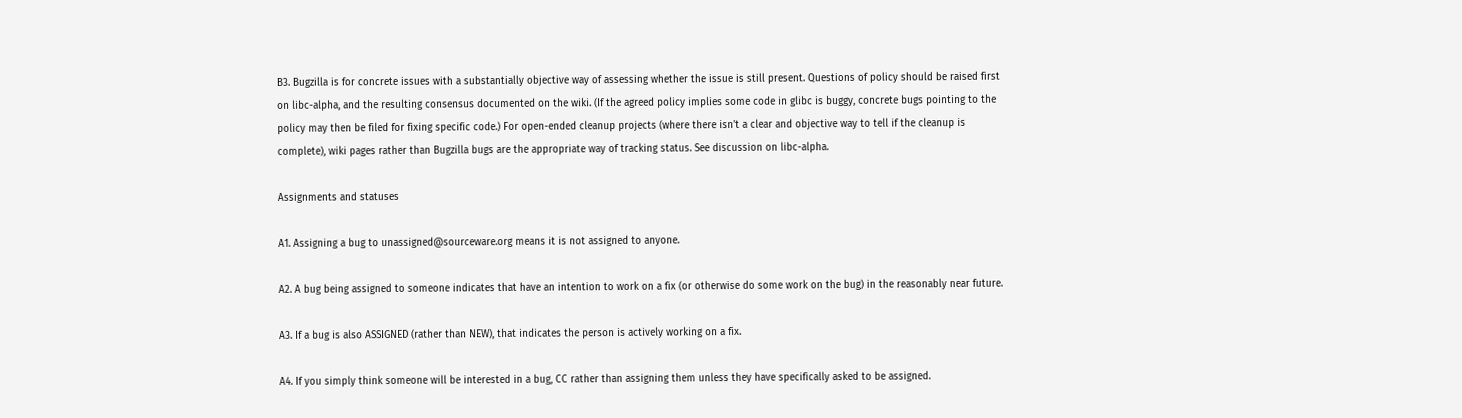B3. Bugzilla is for concrete issues with a substantially objective way of assessing whether the issue is still present. Questions of policy should be raised first on libc-alpha, and the resulting consensus documented on the wiki. (If the agreed policy implies some code in glibc is buggy, concrete bugs pointing to the policy may then be filed for fixing specific code.) For open-ended cleanup projects (where there isn't a clear and objective way to tell if the cleanup is complete), wiki pages rather than Bugzilla bugs are the appropriate way of tracking status. See discussion on libc-alpha.

Assignments and statuses

A1. Assigning a bug to unassigned@sourceware.org means it is not assigned to anyone.

A2. A bug being assigned to someone indicates that have an intention to work on a fix (or otherwise do some work on the bug) in the reasonably near future.

A3. If a bug is also ASSIGNED (rather than NEW), that indicates the person is actively working on a fix.

A4. If you simply think someone will be interested in a bug, CC rather than assigning them unless they have specifically asked to be assigned.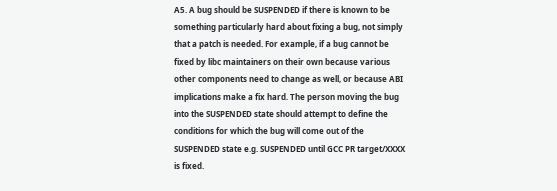A5. A bug should be SUSPENDED if there is known to be something particularly hard about fixing a bug, not simply that a patch is needed. For example, if a bug cannot be fixed by libc maintainers on their own because various other components need to change as well, or because ABI implications make a fix hard. The person moving the bug into the SUSPENDED state should attempt to define the conditions for which the bug will come out of the SUSPENDED state e.g. SUSPENDED until GCC PR target/XXXX is fixed.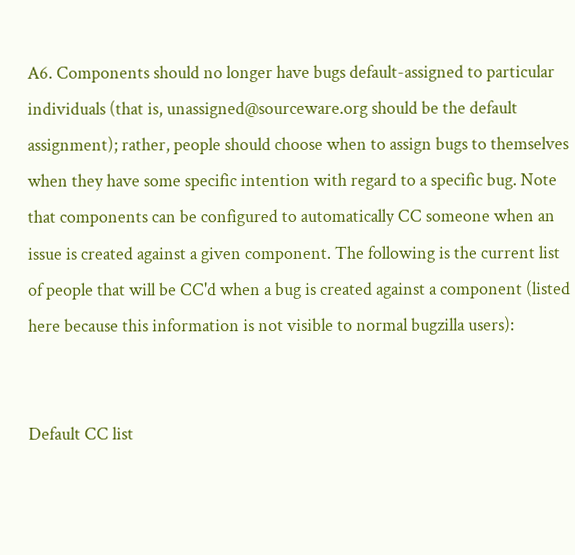A6. Components should no longer have bugs default-assigned to particular individuals (that is, unassigned@sourceware.org should be the default assignment); rather, people should choose when to assign bugs to themselves when they have some specific intention with regard to a specific bug. Note that components can be configured to automatically CC someone when an issue is created against a given component. The following is the current list of people that will be CC'd when a bug is created against a component (listed here because this information is not visible to normal bugzilla users):


Default CC list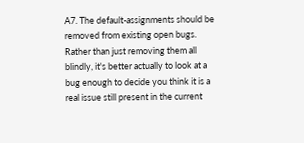A7. The default-assignments should be removed from existing open bugs. Rather than just removing them all blindly, it's better actually to look at a bug enough to decide you think it is a real issue still present in the current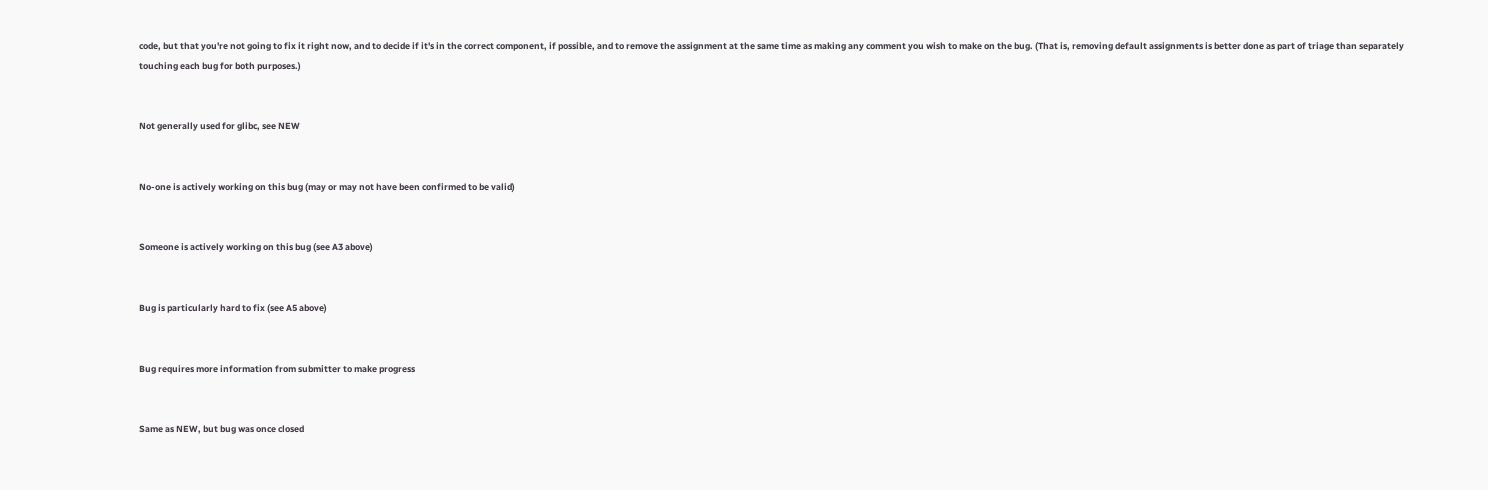code, but that you're not going to fix it right now, and to decide if it's in the correct component, if possible, and to remove the assignment at the same time as making any comment you wish to make on the bug. (That is, removing default assignments is better done as part of triage than separately touching each bug for both purposes.)


Not generally used for glibc, see NEW


No-one is actively working on this bug (may or may not have been confirmed to be valid)


Someone is actively working on this bug (see A3 above)


Bug is particularly hard to fix (see A5 above)


Bug requires more information from submitter to make progress


Same as NEW, but bug was once closed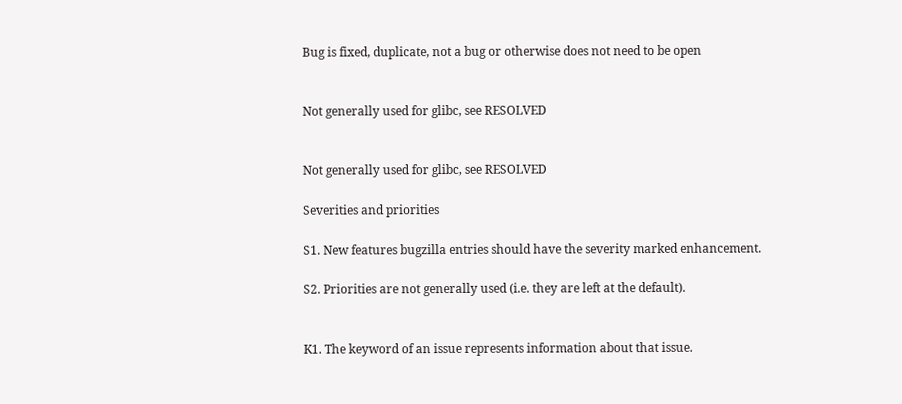Bug is fixed, duplicate, not a bug or otherwise does not need to be open


Not generally used for glibc, see RESOLVED


Not generally used for glibc, see RESOLVED

Severities and priorities

S1. New features bugzilla entries should have the severity marked enhancement.

S2. Priorities are not generally used (i.e. they are left at the default).


K1. The keyword of an issue represents information about that issue.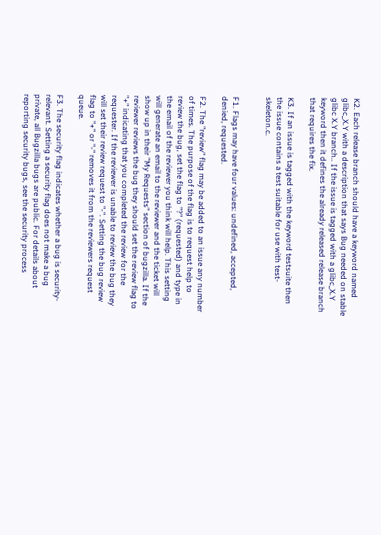K2. Each release branch should have a keyword named glibc_X.Y with a description that says Bug needed on stable glibc X.Y branch.. If the issue is tagged with a glibc_X.Y keyword then it defines the already released release branch that requires the fix.

K3. If an issue is tagged with the keyword testsuite then the issue contains a test suitable for use with test-skeleton.c.


F1. Flags may have four values: undefined, accepted, denied, requested.

F2. The "review" flag may be added to an issue any number of times. The purpose of the flag is to request help to review the bug, set the flag to "?" (requested) and type in the email of the reviewer you think will help. This setting will generate an email to the reviewer and the ticket will show up in their "My Requests" section of bugzilla. If the reviewer reviews the bug they should set the review flag to "+" indicating that you completed the review for the requester. If the reviewer is unable to review the bug they will set their review request to "-". Setting the bug review flag to "+" or "-" removes it from the reviewers request queue.

F3. The security flag indicates whether a bug is security-relevant. Setting a security flag does not make a bug private, all Bugzilla bugs are public. For details about reporting security bugs, see the security process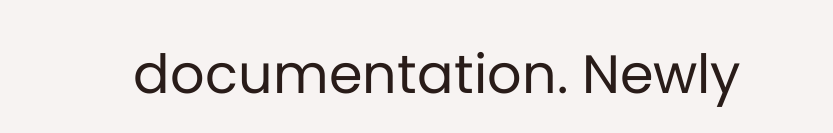documentation. Newly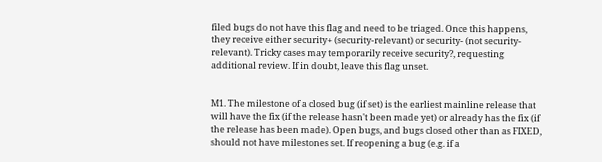filed bugs do not have this flag and need to be triaged. Once this happens, they receive either security+ (security-relevant) or security- (not security-relevant). Tricky cases may temporarily receive security?, requesting additional review. If in doubt, leave this flag unset.


M1. The milestone of a closed bug (if set) is the earliest mainline release that will have the fix (if the release hasn't been made yet) or already has the fix (if the release has been made). Open bugs, and bugs closed other than as FIXED, should not have milestones set. If reopening a bug (e.g. if a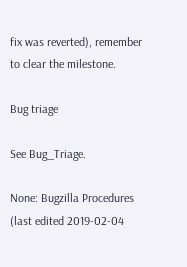fix was reverted), remember to clear the milestone.

Bug triage

See Bug_Triage.

None: Bugzilla Procedures (last edited 2019-02-04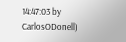14:47:03 by CarlosODonell)